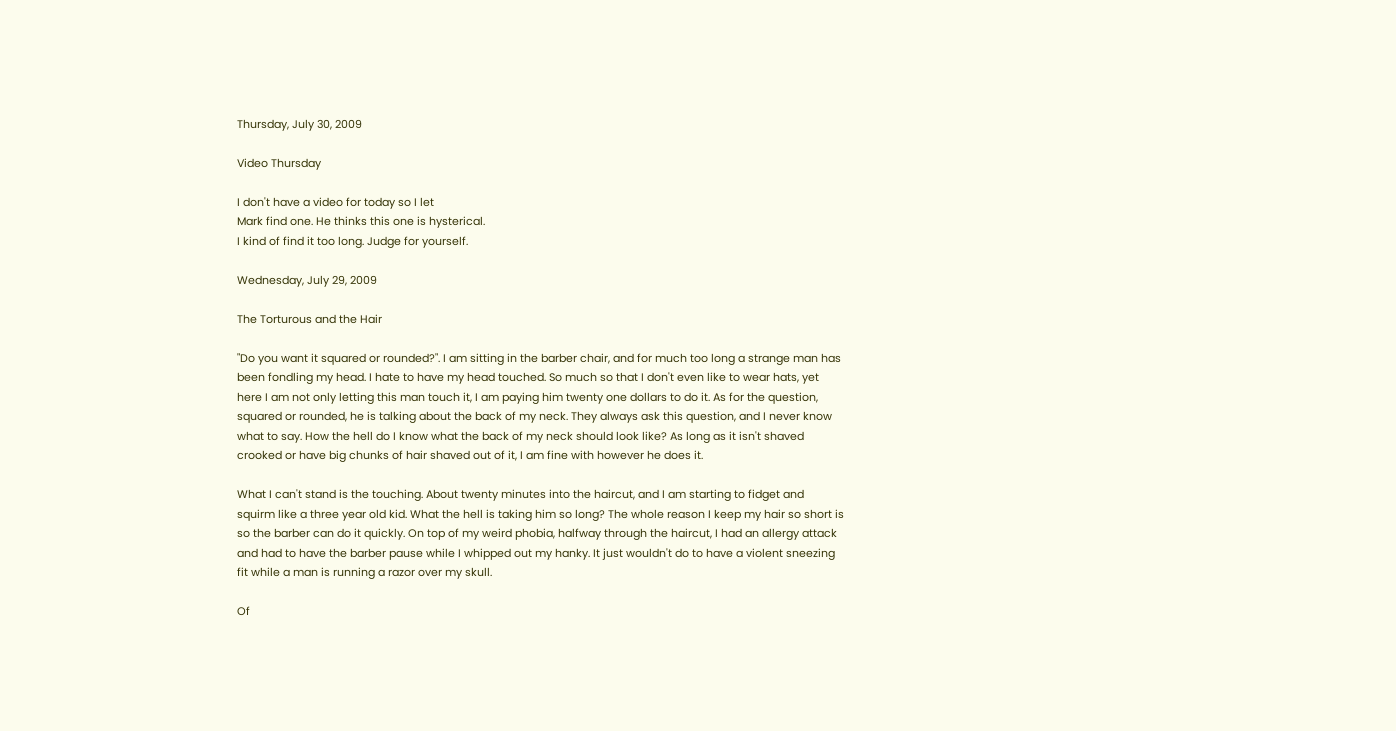Thursday, July 30, 2009

Video Thursday

I don't have a video for today so I let
Mark find one. He thinks this one is hysterical.
I kind of find it too long. Judge for yourself.

Wednesday, July 29, 2009

The Torturous and the Hair

"Do you want it squared or rounded?". I am sitting in the barber chair, and for much too long a strange man has been fondling my head. I hate to have my head touched. So much so that I don't even like to wear hats, yet here I am not only letting this man touch it, I am paying him twenty one dollars to do it. As for the question, squared or rounded, he is talking about the back of my neck. They always ask this question, and I never know what to say. How the hell do I know what the back of my neck should look like? As long as it isn't shaved crooked or have big chunks of hair shaved out of it, I am fine with however he does it.

What I can't stand is the touching. About twenty minutes into the haircut, and I am starting to fidget and squirm like a three year old kid. What the hell is taking him so long? The whole reason I keep my hair so short is so the barber can do it quickly. On top of my weird phobia, halfway through the haircut, I had an allergy attack and had to have the barber pause while I whipped out my hanky. It just wouldn't do to have a violent sneezing fit while a man is running a razor over my skull.

Of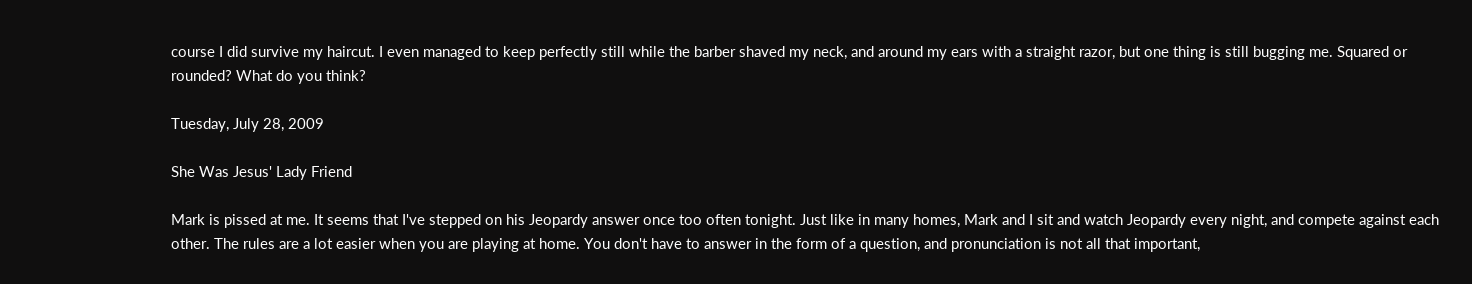course I did survive my haircut. I even managed to keep perfectly still while the barber shaved my neck, and around my ears with a straight razor, but one thing is still bugging me. Squared or rounded? What do you think?

Tuesday, July 28, 2009

She Was Jesus' Lady Friend

Mark is pissed at me. It seems that I've stepped on his Jeopardy answer once too often tonight. Just like in many homes, Mark and I sit and watch Jeopardy every night, and compete against each other. The rules are a lot easier when you are playing at home. You don't have to answer in the form of a question, and pronunciation is not all that important,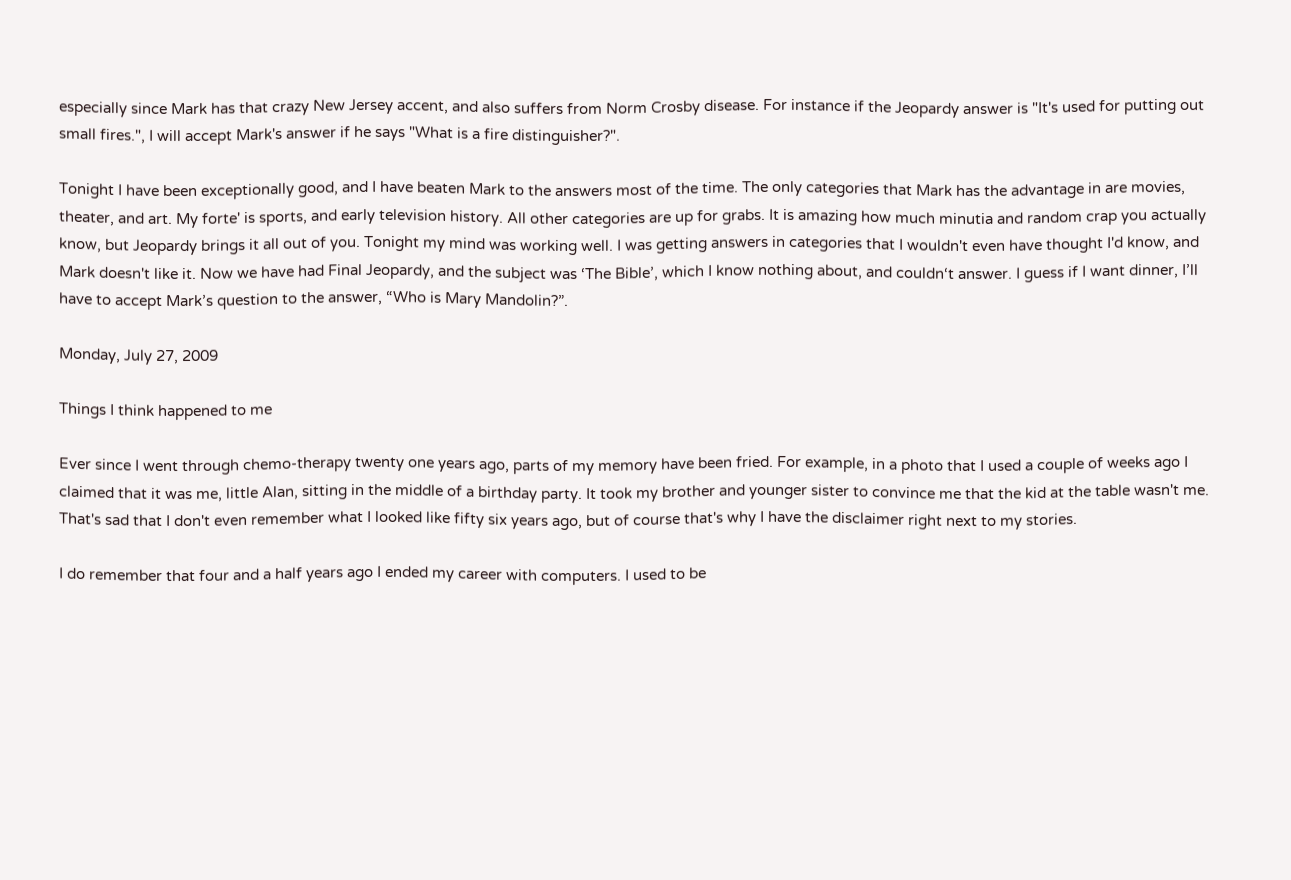especially since Mark has that crazy New Jersey accent, and also suffers from Norm Crosby disease. For instance if the Jeopardy answer is "It's used for putting out small fires.", I will accept Mark's answer if he says "What is a fire distinguisher?".

Tonight I have been exceptionally good, and I have beaten Mark to the answers most of the time. The only categories that Mark has the advantage in are movies, theater, and art. My forte' is sports, and early television history. All other categories are up for grabs. It is amazing how much minutia and random crap you actually know, but Jeopardy brings it all out of you. Tonight my mind was working well. I was getting answers in categories that I wouldn't even have thought I'd know, and Mark doesn't like it. Now we have had Final Jeopardy, and the subject was ‘The Bible’, which I know nothing about, and couldn‘t answer. I guess if I want dinner, I’ll have to accept Mark’s question to the answer, “Who is Mary Mandolin?”.

Monday, July 27, 2009

Things I think happened to me

Ever since I went through chemo-therapy twenty one years ago, parts of my memory have been fried. For example, in a photo that I used a couple of weeks ago I claimed that it was me, little Alan, sitting in the middle of a birthday party. It took my brother and younger sister to convince me that the kid at the table wasn't me. That's sad that I don't even remember what I looked like fifty six years ago, but of course that's why I have the disclaimer right next to my stories.

I do remember that four and a half years ago I ended my career with computers. I used to be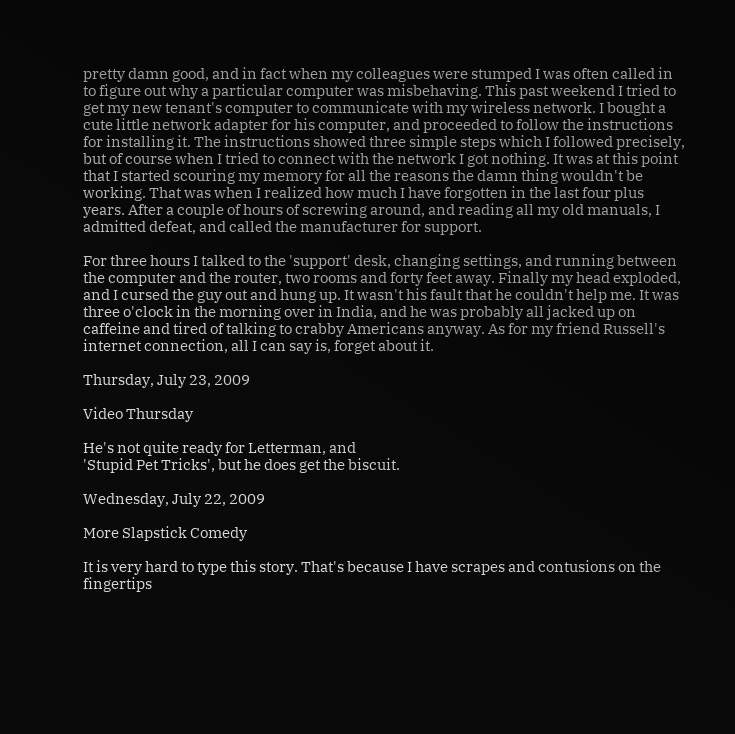pretty damn good, and in fact when my colleagues were stumped I was often called in to figure out why a particular computer was misbehaving. This past weekend I tried to get my new tenant's computer to communicate with my wireless network. I bought a cute little network adapter for his computer, and proceeded to follow the instructions for installing it. The instructions showed three simple steps which I followed precisely, but of course when I tried to connect with the network I got nothing. It was at this point that I started scouring my memory for all the reasons the damn thing wouldn't be working. That was when I realized how much I have forgotten in the last four plus years. After a couple of hours of screwing around, and reading all my old manuals, I admitted defeat, and called the manufacturer for support.

For three hours I talked to the 'support' desk, changing settings, and running between the computer and the router, two rooms and forty feet away. Finally my head exploded, and I cursed the guy out and hung up. It wasn't his fault that he couldn't help me. It was three o'clock in the morning over in India, and he was probably all jacked up on caffeine and tired of talking to crabby Americans anyway. As for my friend Russell's internet connection, all I can say is, forget about it.

Thursday, July 23, 2009

Video Thursday

He's not quite ready for Letterman, and
'Stupid Pet Tricks', but he does get the biscuit.

Wednesday, July 22, 2009

More Slapstick Comedy

It is very hard to type this story. That's because I have scrapes and contusions on the fingertips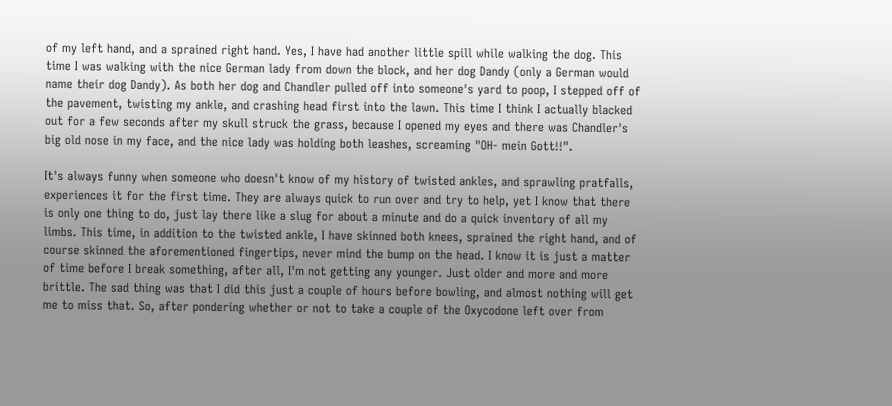of my left hand, and a sprained right hand. Yes, I have had another little spill while walking the dog. This time I was walking with the nice German lady from down the block, and her dog Dandy (only a German would name their dog Dandy). As both her dog and Chandler pulled off into someone's yard to poop, I stepped off of the pavement, twisting my ankle, and crashing head first into the lawn. This time I think I actually blacked out for a few seconds after my skull struck the grass, because I opened my eyes and there was Chandler's big old nose in my face, and the nice lady was holding both leashes, screaming "OH- mein Gott!!".

It's always funny when someone who doesn't know of my history of twisted ankles, and sprawling pratfalls, experiences it for the first time. They are always quick to run over and try to help, yet I know that there is only one thing to do, just lay there like a slug for about a minute and do a quick inventory of all my limbs. This time, in addition to the twisted ankle, I have skinned both knees, sprained the right hand, and of course skinned the aforementioned fingertips, never mind the bump on the head. I know it is just a matter of time before I break something, after all, I'm not getting any younger. Just older and more and more brittle. The sad thing was that I did this just a couple of hours before bowling, and almost nothing will get me to miss that. So, after pondering whether or not to take a couple of the Oxycodone left over from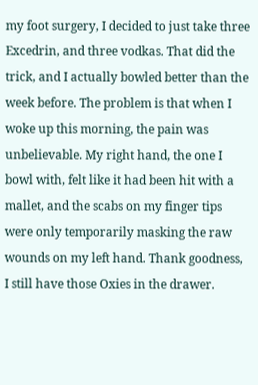my foot surgery, I decided to just take three Excedrin, and three vodkas. That did the trick, and I actually bowled better than the week before. The problem is that when I woke up this morning, the pain was unbelievable. My right hand, the one I bowl with, felt like it had been hit with a mallet, and the scabs on my finger tips were only temporarily masking the raw wounds on my left hand. Thank goodness, I still have those Oxies in the drawer.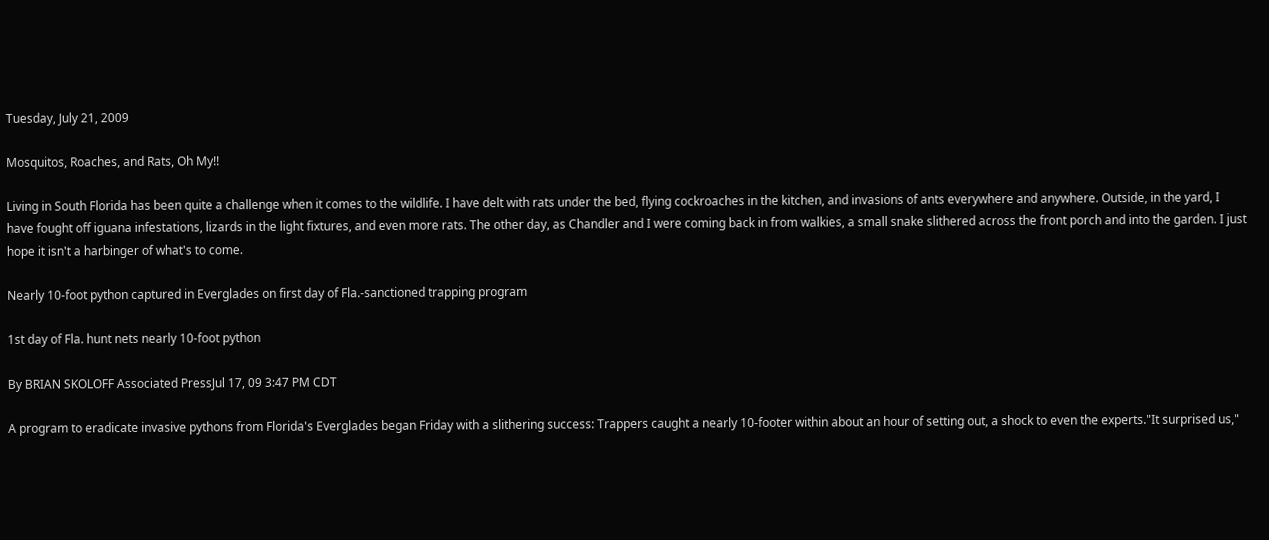Tuesday, July 21, 2009

Mosquitos, Roaches, and Rats, Oh My!!

Living in South Florida has been quite a challenge when it comes to the wildlife. I have delt with rats under the bed, flying cockroaches in the kitchen, and invasions of ants everywhere and anywhere. Outside, in the yard, I have fought off iguana infestations, lizards in the light fixtures, and even more rats. The other day, as Chandler and I were coming back in from walkies, a small snake slithered across the front porch and into the garden. I just hope it isn't a harbinger of what's to come.

Nearly 10-foot python captured in Everglades on first day of Fla.-sanctioned trapping program

1st day of Fla. hunt nets nearly 10-foot python

By BRIAN SKOLOFF Associated PressJul 17, 09 3:47 PM CDT

A program to eradicate invasive pythons from Florida's Everglades began Friday with a slithering success: Trappers caught a nearly 10-footer within about an hour of setting out, a shock to even the experts."It surprised us,"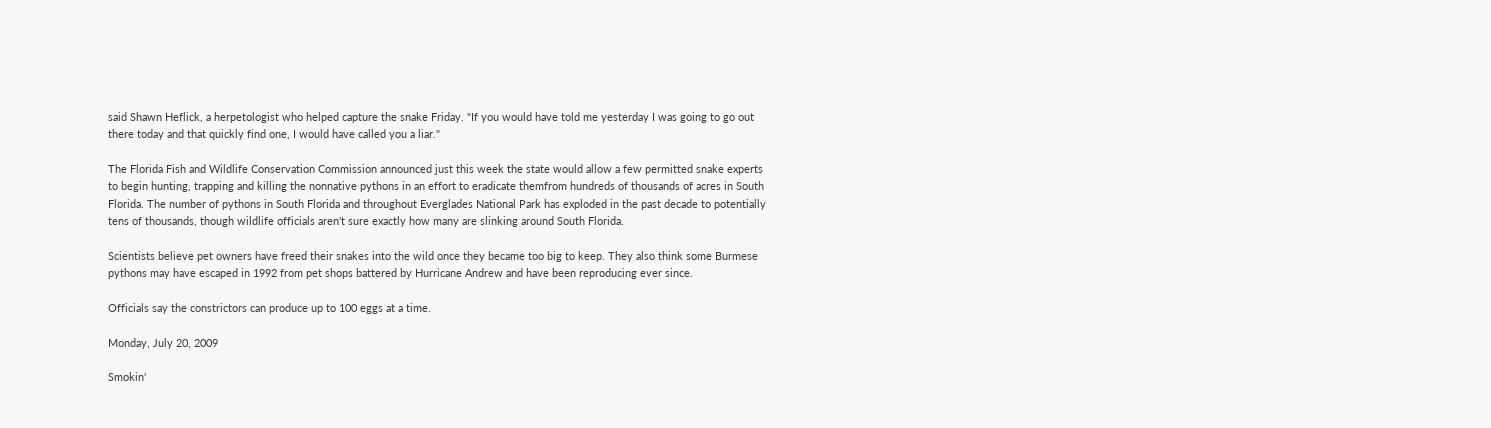said Shawn Heflick, a herpetologist who helped capture the snake Friday. "If you would have told me yesterday I was going to go out there today and that quickly find one, I would have called you a liar."

The Florida Fish and Wildlife Conservation Commission announced just this week the state would allow a few permitted snake experts to begin hunting, trapping and killing the nonnative pythons in an effort to eradicate themfrom hundreds of thousands of acres in South Florida. The number of pythons in South Florida and throughout Everglades National Park has exploded in the past decade to potentially tens of thousands, though wildlife officials aren't sure exactly how many are slinking around South Florida.

Scientists believe pet owners have freed their snakes into the wild once they became too big to keep. They also think some Burmese pythons may have escaped in 1992 from pet shops battered by Hurricane Andrew and have been reproducing ever since.

Officials say the constrictors can produce up to 100 eggs at a time.

Monday, July 20, 2009

Smokin'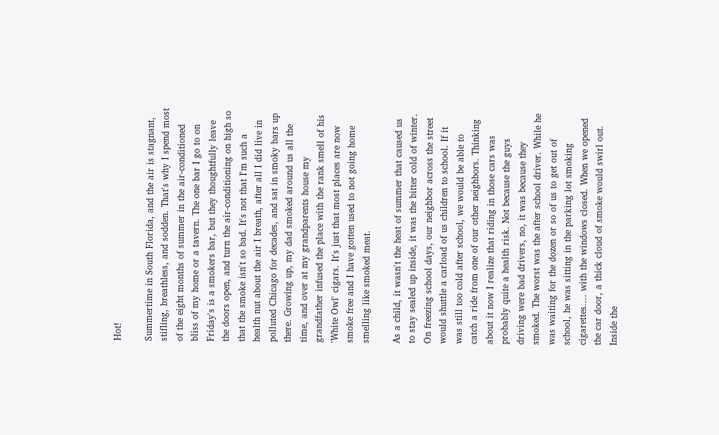Hot!

Summertime in South Florida, and the air is stagnant, stifling, breathless, and sodden. That's why I spend most of the eight months of summer in the air-conditioned bliss of my home or a tavern. The one bar I go to on Friday's is a smokers bar, but they thoughtfully leave the doors open, and turn the air-conditioning on high so that the smoke isn't so bad. It's not that I'm such a health nut about the air I breath, after all I did live in polluted Chicago for decades, and sat in smoky bars up there. Growing up, my dad smoked around us all the time, and over at my grandparents house my grandfather infused the place with the rank smell of his 'White Owl' cigars. It's just that most places are now smoke free and I have gotten used to not going home smelling like smoked meat.

As a child, it wasn't the heat of summer that caused us to stay sealed up inside, it was the bitter cold of winter. On freezing school days, our neighbor across the street would shuttle a carload of us children to school. If it was still too cold after school, we would be able to catch a ride from one of our other neighbors. Thinking about it now I realize that riding in those cars was probably quite a health risk. Not because the guys driving were bad drivers, no, it was because they smoked. The worst was the after school driver. While he was waiting for the dozen or so of us to get out of school, he was sitting in the parking lot smoking cigarettes.... with the windows closed. When we opened the car door, a thick cloud of smoke would swirl out. Inside the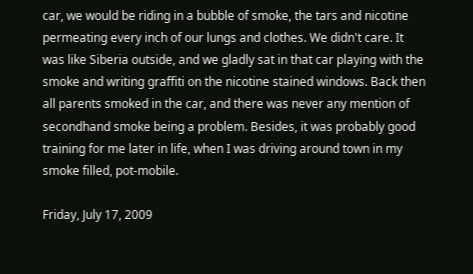car, we would be riding in a bubble of smoke, the tars and nicotine permeating every inch of our lungs and clothes. We didn't care. It was like Siberia outside, and we gladly sat in that car playing with the smoke and writing graffiti on the nicotine stained windows. Back then all parents smoked in the car, and there was never any mention of secondhand smoke being a problem. Besides, it was probably good training for me later in life, when I was driving around town in my smoke filled, pot-mobile.

Friday, July 17, 2009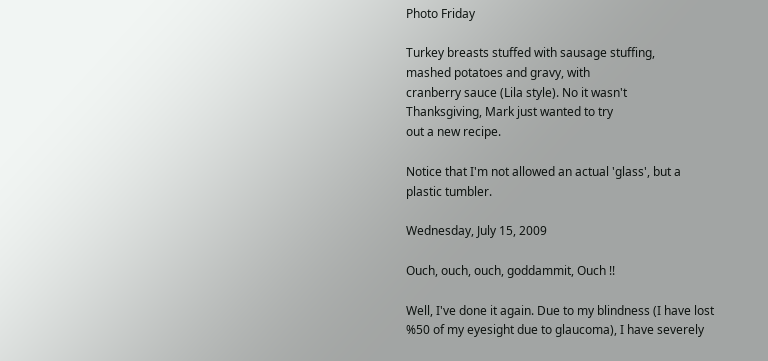Photo Friday

Turkey breasts stuffed with sausage stuffing,
mashed potatoes and gravy, with
cranberry sauce (Lila style). No it wasn't
Thanksgiving, Mark just wanted to try
out a new recipe.

Notice that I'm not allowed an actual 'glass', but a
plastic tumbler.

Wednesday, July 15, 2009

Ouch, ouch, ouch, goddammit, Ouch !!

Well, I've done it again. Due to my blindness (I have lost %50 of my eyesight due to glaucoma), I have severely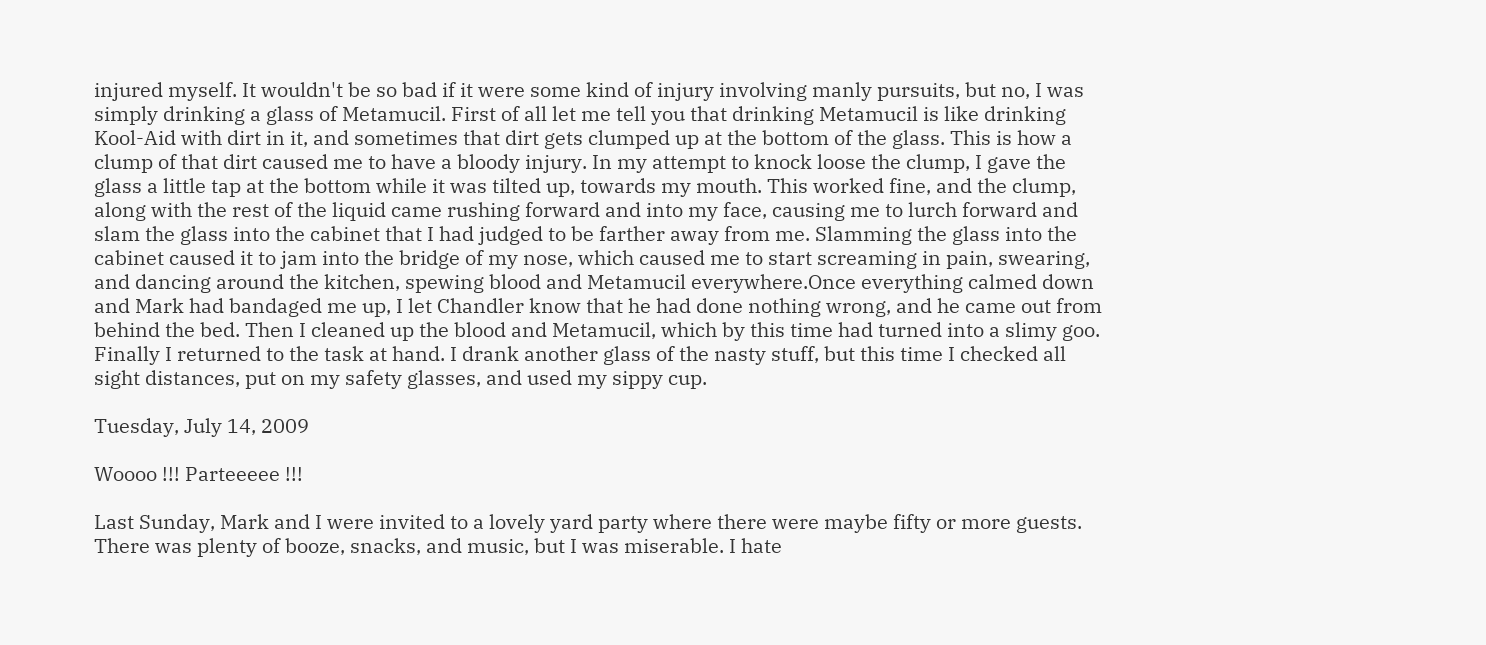injured myself. It wouldn't be so bad if it were some kind of injury involving manly pursuits, but no, I was simply drinking a glass of Metamucil. First of all let me tell you that drinking Metamucil is like drinking Kool-Aid with dirt in it, and sometimes that dirt gets clumped up at the bottom of the glass. This is how a clump of that dirt caused me to have a bloody injury. In my attempt to knock loose the clump, I gave the glass a little tap at the bottom while it was tilted up, towards my mouth. This worked fine, and the clump, along with the rest of the liquid came rushing forward and into my face, causing me to lurch forward and slam the glass into the cabinet that I had judged to be farther away from me. Slamming the glass into the cabinet caused it to jam into the bridge of my nose, which caused me to start screaming in pain, swearing, and dancing around the kitchen, spewing blood and Metamucil everywhere.Once everything calmed down and Mark had bandaged me up, I let Chandler know that he had done nothing wrong, and he came out from behind the bed. Then I cleaned up the blood and Metamucil, which by this time had turned into a slimy goo. Finally I returned to the task at hand. I drank another glass of the nasty stuff, but this time I checked all sight distances, put on my safety glasses, and used my sippy cup.

Tuesday, July 14, 2009

Woooo !!! Parteeeee !!!

Last Sunday, Mark and I were invited to a lovely yard party where there were maybe fifty or more guests. There was plenty of booze, snacks, and music, but I was miserable. I hate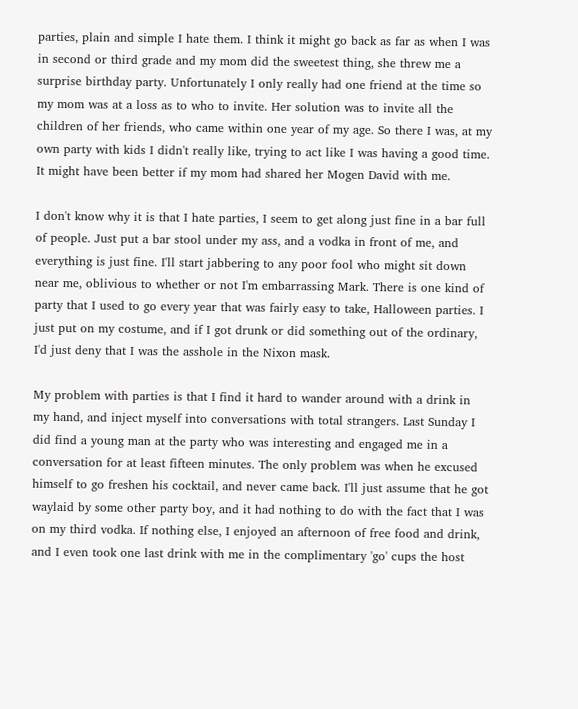parties, plain and simple I hate them. I think it might go back as far as when I was in second or third grade and my mom did the sweetest thing, she threw me a surprise birthday party. Unfortunately I only really had one friend at the time so my mom was at a loss as to who to invite. Her solution was to invite all the children of her friends, who came within one year of my age. So there I was, at my own party with kids I didn't really like, trying to act like I was having a good time. It might have been better if my mom had shared her Mogen David with me.

I don't know why it is that I hate parties, I seem to get along just fine in a bar full of people. Just put a bar stool under my ass, and a vodka in front of me, and everything is just fine. I'll start jabbering to any poor fool who might sit down near me, oblivious to whether or not I'm embarrassing Mark. There is one kind of party that I used to go every year that was fairly easy to take, Halloween parties. I just put on my costume, and if I got drunk or did something out of the ordinary, I'd just deny that I was the asshole in the Nixon mask.

My problem with parties is that I find it hard to wander around with a drink in my hand, and inject myself into conversations with total strangers. Last Sunday I did find a young man at the party who was interesting and engaged me in a conversation for at least fifteen minutes. The only problem was when he excused himself to go freshen his cocktail, and never came back. I'll just assume that he got waylaid by some other party boy, and it had nothing to do with the fact that I was on my third vodka. If nothing else, I enjoyed an afternoon of free food and drink, and I even took one last drink with me in the complimentary 'go' cups the host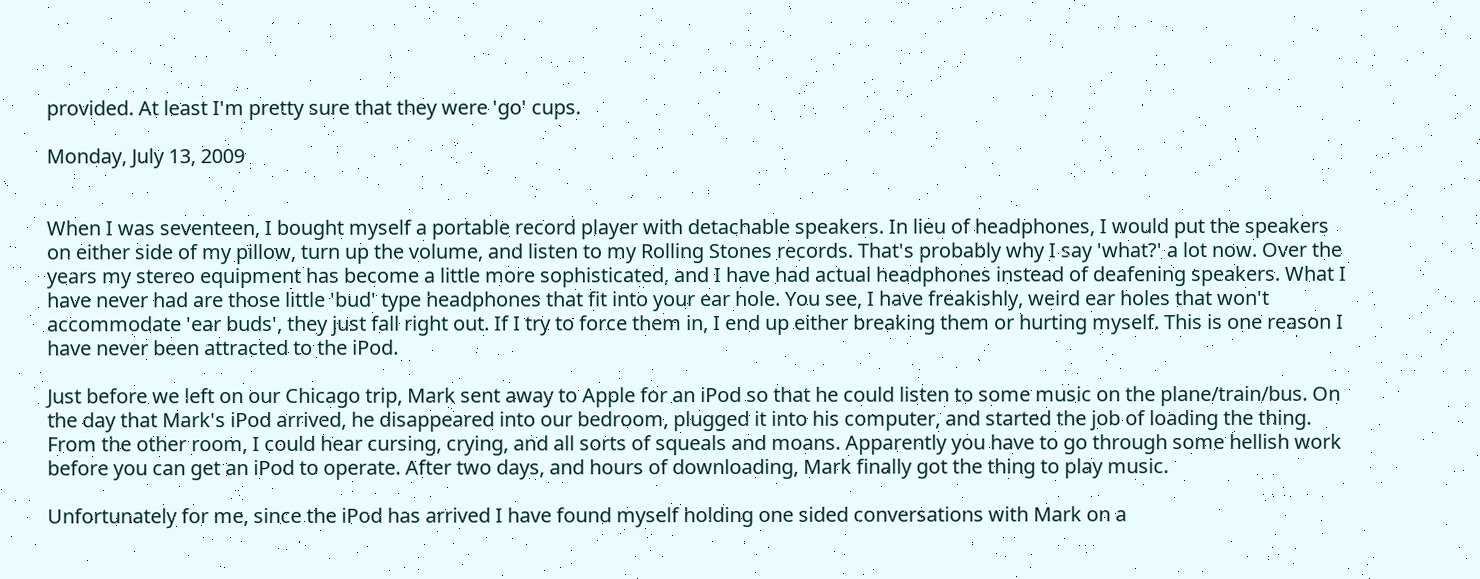provided. At least I'm pretty sure that they were 'go' cups.

Monday, July 13, 2009


When I was seventeen, I bought myself a portable record player with detachable speakers. In lieu of headphones, I would put the speakers on either side of my pillow, turn up the volume, and listen to my Rolling Stones records. That's probably why I say 'what?' a lot now. Over the years my stereo equipment has become a little more sophisticated, and I have had actual headphones instead of deafening speakers. What I have never had are those little 'bud' type headphones that fit into your ear hole. You see, I have freakishly, weird ear holes that won't accommodate 'ear buds', they just fall right out. If I try to force them in, I end up either breaking them or hurting myself. This is one reason I have never been attracted to the iPod.

Just before we left on our Chicago trip, Mark sent away to Apple for an iPod so that he could listen to some music on the plane/train/bus. On the day that Mark's iPod arrived, he disappeared into our bedroom, plugged it into his computer, and started the job of loading the thing. From the other room, I could hear cursing, crying, and all sorts of squeals and moans. Apparently you have to go through some hellish work before you can get an iPod to operate. After two days, and hours of downloading, Mark finally got the thing to play music.

Unfortunately for me, since the iPod has arrived I have found myself holding one sided conversations with Mark on a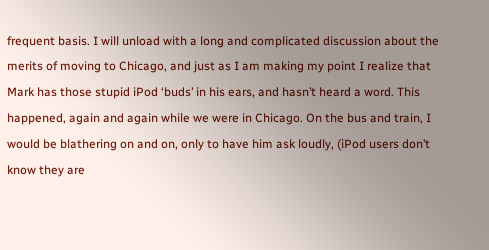frequent basis. I will unload with a long and complicated discussion about the merits of moving to Chicago, and just as I am making my point I realize that Mark has those stupid iPod ‘buds’ in his ears, and hasn’t heard a word. This happened, again and again while we were in Chicago. On the bus and train, I would be blathering on and on, only to have him ask loudly, (iPod users don’t know they are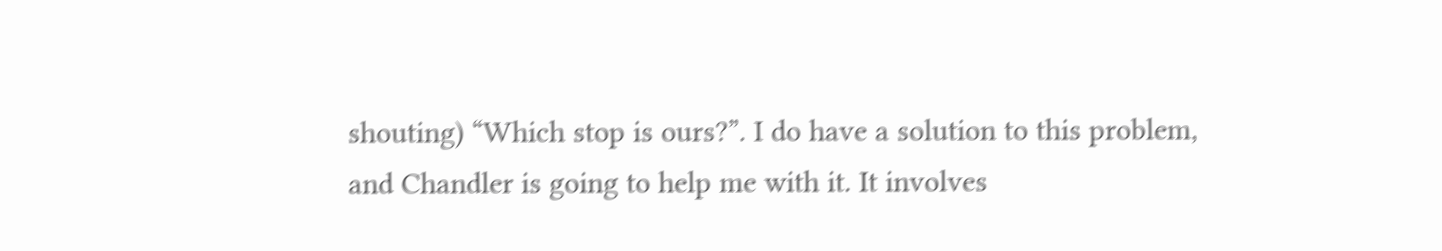shouting) “Which stop is ours?”. I do have a solution to this problem, and Chandler is going to help me with it. It involves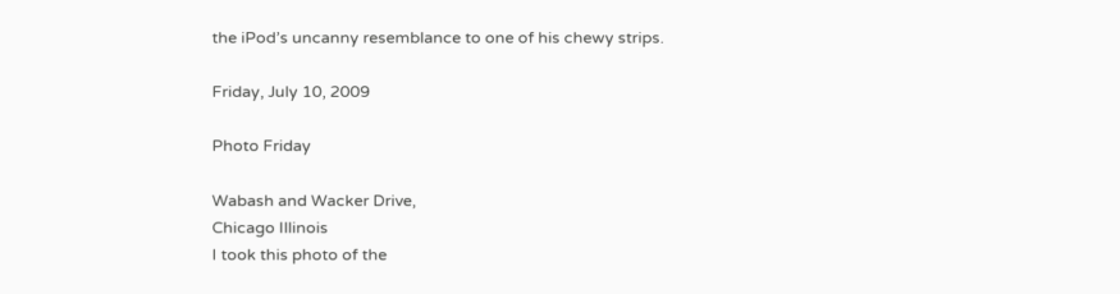the iPod’s uncanny resemblance to one of his chewy strips.

Friday, July 10, 2009

Photo Friday

Wabash and Wacker Drive,
Chicago Illinois
I took this photo of the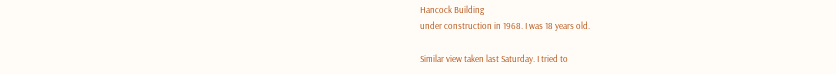Hancock Building
under construction in 1968. I was 18 years old.

Similar view taken last Saturday. I tried to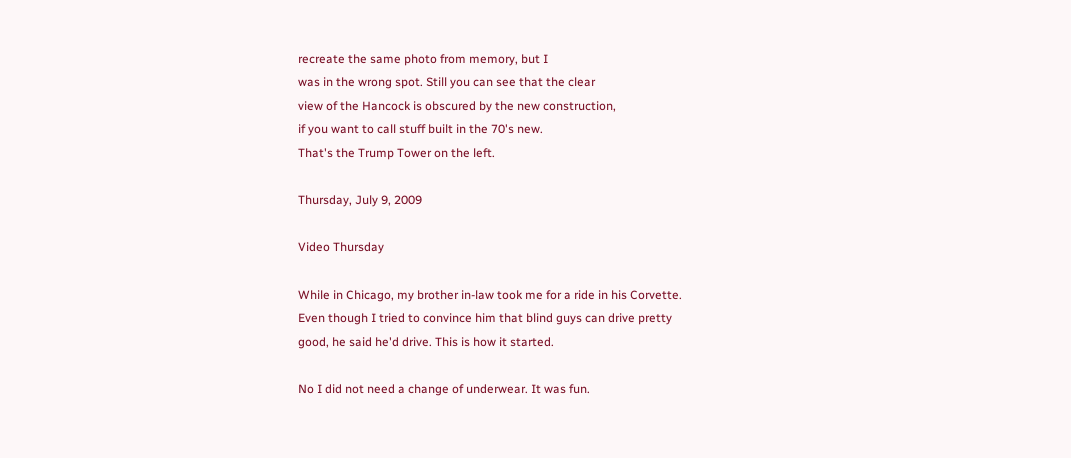recreate the same photo from memory, but I
was in the wrong spot. Still you can see that the clear
view of the Hancock is obscured by the new construction,
if you want to call stuff built in the 70's new.
That's the Trump Tower on the left.

Thursday, July 9, 2009

Video Thursday

While in Chicago, my brother in-law took me for a ride in his Corvette.
Even though I tried to convince him that blind guys can drive pretty
good, he said he'd drive. This is how it started.

No I did not need a change of underwear. It was fun.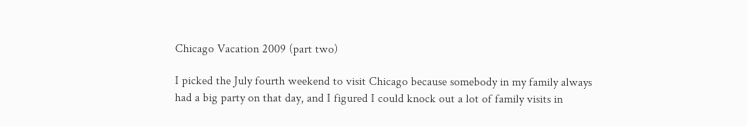Chicago Vacation 2009 (part two)

I picked the July fourth weekend to visit Chicago because somebody in my family always had a big party on that day, and I figured I could knock out a lot of family visits in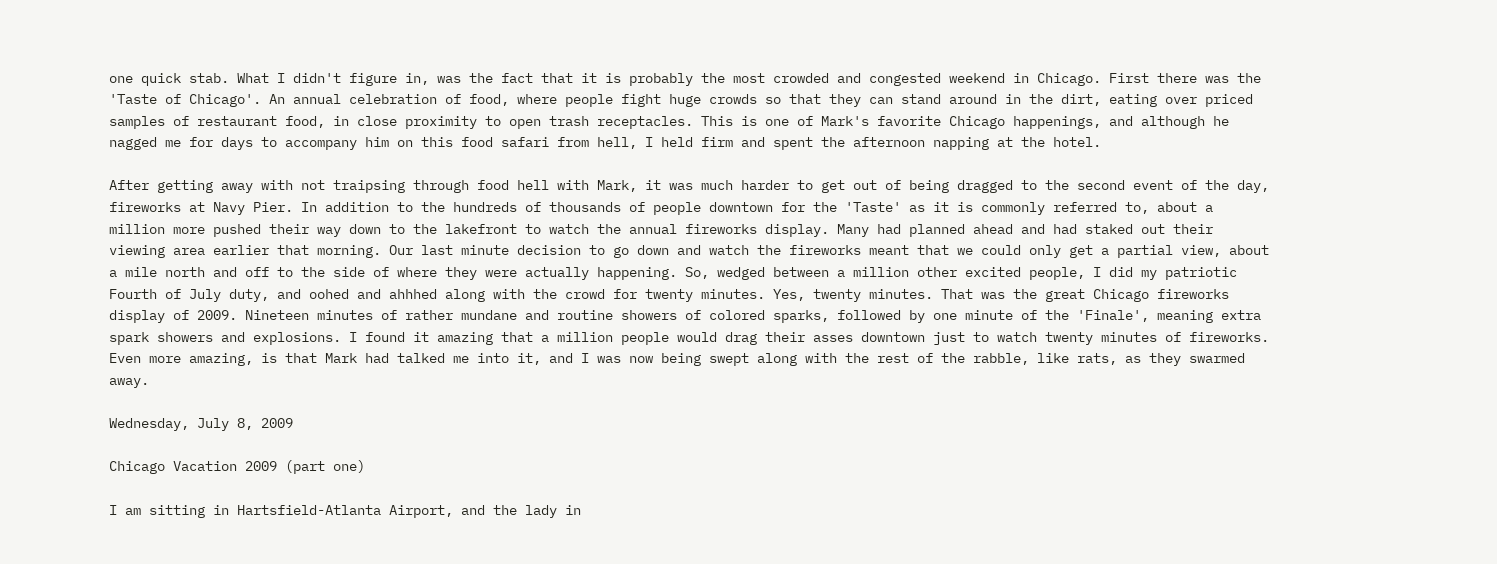one quick stab. What I didn't figure in, was the fact that it is probably the most crowded and congested weekend in Chicago. First there was the 'Taste of Chicago'. An annual celebration of food, where people fight huge crowds so that they can stand around in the dirt, eating over priced samples of restaurant food, in close proximity to open trash receptacles. This is one of Mark's favorite Chicago happenings, and although he nagged me for days to accompany him on this food safari from hell, I held firm and spent the afternoon napping at the hotel.

After getting away with not traipsing through food hell with Mark, it was much harder to get out of being dragged to the second event of the day, fireworks at Navy Pier. In addition to the hundreds of thousands of people downtown for the 'Taste' as it is commonly referred to, about a million more pushed their way down to the lakefront to watch the annual fireworks display. Many had planned ahead and had staked out their viewing area earlier that morning. Our last minute decision to go down and watch the fireworks meant that we could only get a partial view, about a mile north and off to the side of where they were actually happening. So, wedged between a million other excited people, I did my patriotic Fourth of July duty, and oohed and ahhhed along with the crowd for twenty minutes. Yes, twenty minutes. That was the great Chicago fireworks display of 2009. Nineteen minutes of rather mundane and routine showers of colored sparks, followed by one minute of the 'Finale', meaning extra spark showers and explosions. I found it amazing that a million people would drag their asses downtown just to watch twenty minutes of fireworks. Even more amazing, is that Mark had talked me into it, and I was now being swept along with the rest of the rabble, like rats, as they swarmed away.

Wednesday, July 8, 2009

Chicago Vacation 2009 (part one)

I am sitting in Hartsfield-Atlanta Airport, and the lady in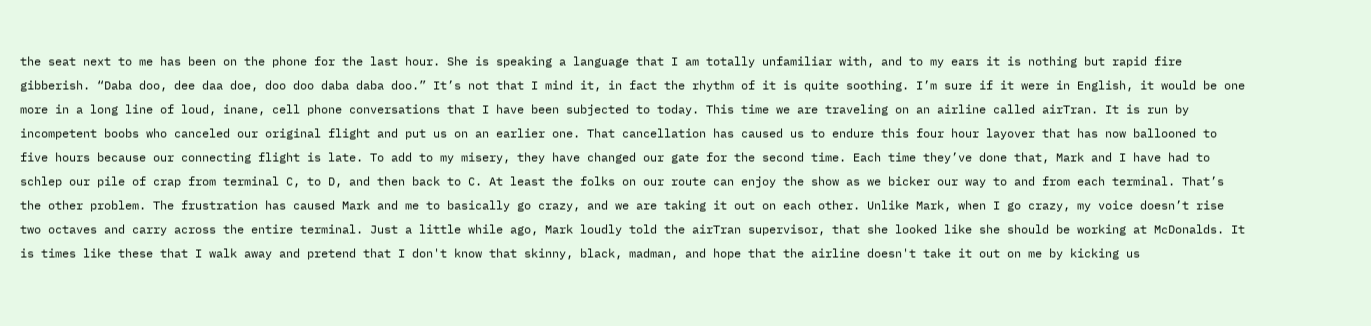the seat next to me has been on the phone for the last hour. She is speaking a language that I am totally unfamiliar with, and to my ears it is nothing but rapid fire gibberish. “Daba doo, dee daa doe, doo doo daba daba doo.” It’s not that I mind it, in fact the rhythm of it is quite soothing. I’m sure if it were in English, it would be one more in a long line of loud, inane, cell phone conversations that I have been subjected to today. This time we are traveling on an airline called airTran. It is run by incompetent boobs who canceled our original flight and put us on an earlier one. That cancellation has caused us to endure this four hour layover that has now ballooned to five hours because our connecting flight is late. To add to my misery, they have changed our gate for the second time. Each time they’ve done that, Mark and I have had to schlep our pile of crap from terminal C, to D, and then back to C. At least the folks on our route can enjoy the show as we bicker our way to and from each terminal. That’s the other problem. The frustration has caused Mark and me to basically go crazy, and we are taking it out on each other. Unlike Mark, when I go crazy, my voice doesn’t rise two octaves and carry across the entire terminal. Just a little while ago, Mark loudly told the airTran supervisor, that she looked like she should be working at McDonalds. It is times like these that I walk away and pretend that I don't know that skinny, black, madman, and hope that the airline doesn't take it out on me by kicking us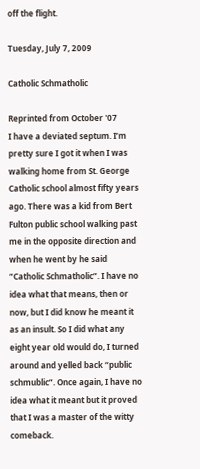off the flight.

Tuesday, July 7, 2009

Catholic Schmatholic

Reprinted from October '07
I have a deviated septum. I’m pretty sure I got it when I was walking home from St. George Catholic school almost fifty years ago. There was a kid from Bert Fulton public school walking past me in the opposite direction and when he went by he said “Catholic Schmatholic”. I have no idea what that means, then or now, but I did know he meant it as an insult. So I did what any eight year old would do, I turned around and yelled back “public schmublic”. Once again, I have no idea what it meant but it proved that I was a master of the witty comeback.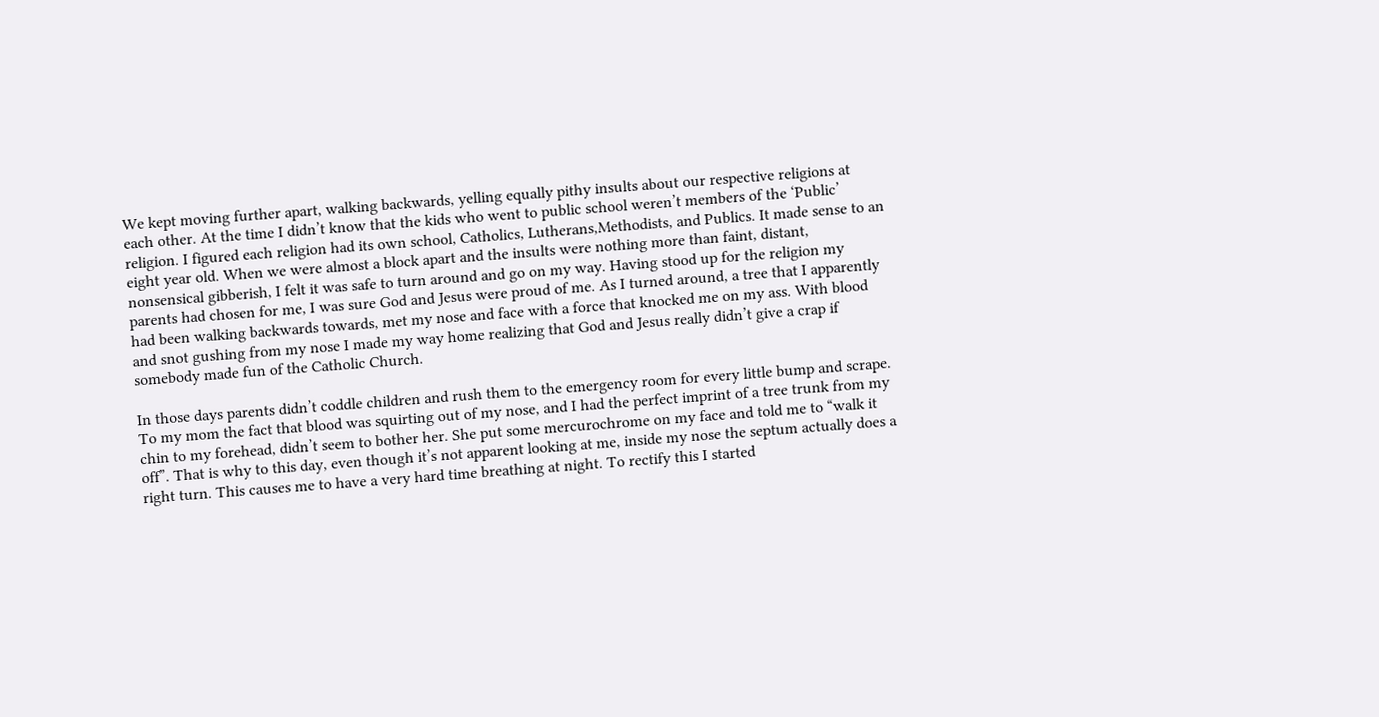We kept moving further apart, walking backwards, yelling equally pithy insults about our respective religions at each other. At the time I didn’t know that the kids who went to public school weren’t members of the ‘Public’ religion. I figured each religion had its own school, Catholics, Lutherans,Methodists, and Publics. It made sense to an eight year old. When we were almost a block apart and the insults were nothing more than faint, distant, nonsensical gibberish, I felt it was safe to turn around and go on my way. Having stood up for the religion my parents had chosen for me, I was sure God and Jesus were proud of me. As I turned around, a tree that I apparently had been walking backwards towards, met my nose and face with a force that knocked me on my ass. With blood and snot gushing from my nose I made my way home realizing that God and Jesus really didn’t give a crap if somebody made fun of the Catholic Church.

In those days parents didn’t coddle children and rush them to the emergency room for every little bump and scrape. To my mom the fact that blood was squirting out of my nose, and I had the perfect imprint of a tree trunk from my chin to my forehead, didn’t seem to bother her. She put some mercurochrome on my face and told me to “walk it off”. That is why to this day, even though it’s not apparent looking at me, inside my nose the septum actually does a right turn. This causes me to have a very hard time breathing at night. To rectify this I started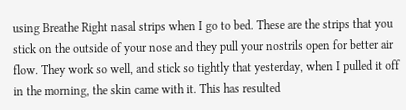using Breathe Right nasal strips when I go to bed. These are the strips that you stick on the outside of your nose and they pull your nostrils open for better air flow. They work so well, and stick so tightly that yesterday, when I pulled it off in the morning, the skin came with it. This has resulted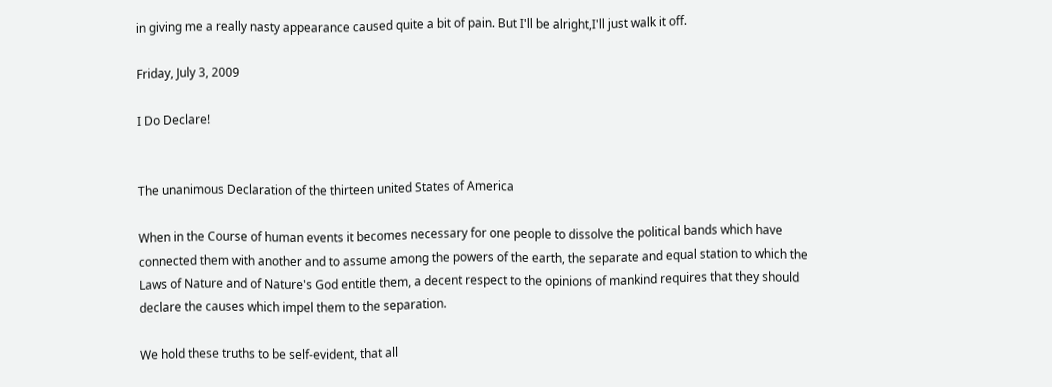in giving me a really nasty appearance caused quite a bit of pain. But I'll be alright,I'll just walk it off.

Friday, July 3, 2009

I Do Declare!


The unanimous Declaration of the thirteen united States of America

When in the Course of human events it becomes necessary for one people to dissolve the political bands which have connected them with another and to assume among the powers of the earth, the separate and equal station to which the Laws of Nature and of Nature's God entitle them, a decent respect to the opinions of mankind requires that they should declare the causes which impel them to the separation.

We hold these truths to be self-evident, that all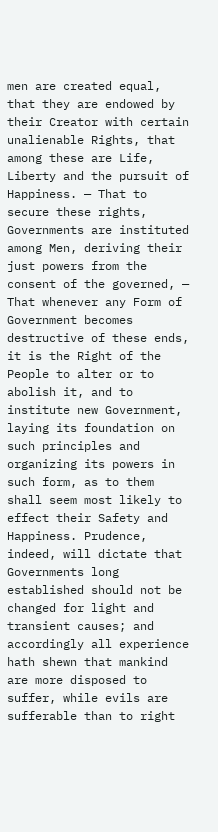men are created equal, that they are endowed by their Creator with certain unalienable Rights, that among these are Life, Liberty and the pursuit of Happiness. — That to secure these rights, Governments are instituted among Men, deriving their just powers from the consent of the governed, — That whenever any Form of Government becomes destructive of these ends, it is the Right of the People to alter or to abolish it, and to institute new Government, laying its foundation on such principles and organizing its powers in such form, as to them shall seem most likely to effect their Safety and Happiness. Prudence, indeed, will dictate that Governments long established should not be changed for light and transient causes; and accordingly all experience hath shewn that mankind are more disposed to suffer, while evils are sufferable than to right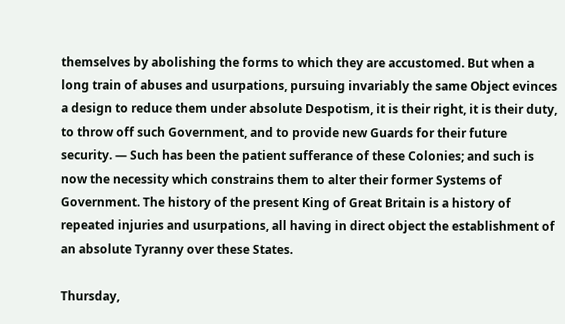themselves by abolishing the forms to which they are accustomed. But when a long train of abuses and usurpations, pursuing invariably the same Object evinces a design to reduce them under absolute Despotism, it is their right, it is their duty, to throw off such Government, and to provide new Guards for their future security. — Such has been the patient sufferance of these Colonies; and such is now the necessity which constrains them to alter their former Systems of Government. The history of the present King of Great Britain is a history of repeated injuries and usurpations, all having in direct object the establishment of an absolute Tyranny over these States.

Thursday,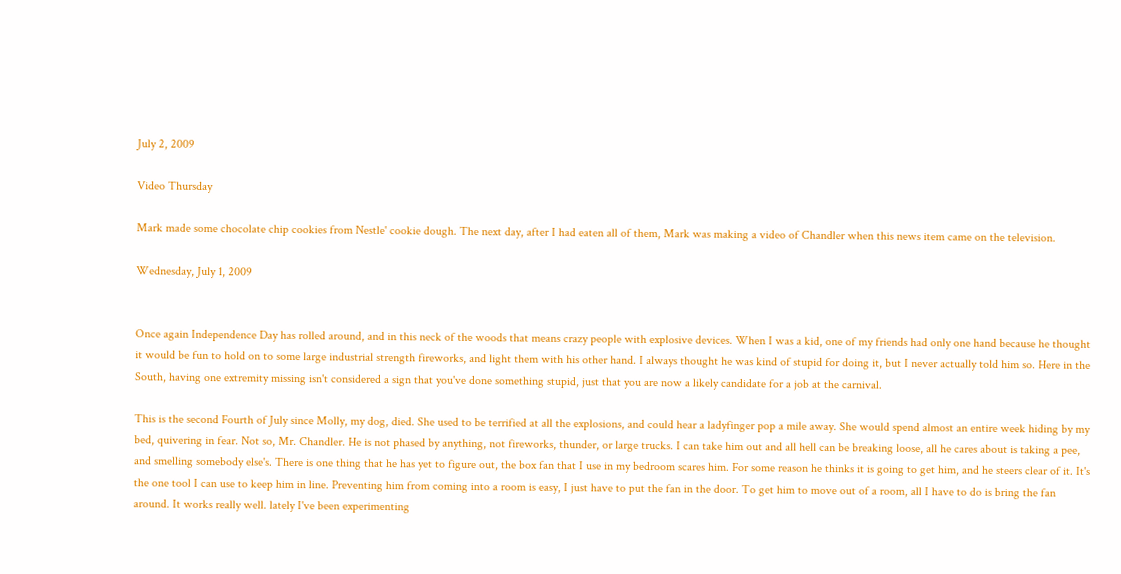July 2, 2009

Video Thursday

Mark made some chocolate chip cookies from Nestle' cookie dough. The next day, after I had eaten all of them, Mark was making a video of Chandler when this news item came on the television.

Wednesday, July 1, 2009


Once again Independence Day has rolled around, and in this neck of the woods that means crazy people with explosive devices. When I was a kid, one of my friends had only one hand because he thought it would be fun to hold on to some large industrial strength fireworks, and light them with his other hand. I always thought he was kind of stupid for doing it, but I never actually told him so. Here in the South, having one extremity missing isn't considered a sign that you've done something stupid, just that you are now a likely candidate for a job at the carnival.

This is the second Fourth of July since Molly, my dog, died. She used to be terrified at all the explosions, and could hear a ladyfinger pop a mile away. She would spend almost an entire week hiding by my bed, quivering in fear. Not so, Mr. Chandler. He is not phased by anything, not fireworks, thunder, or large trucks. I can take him out and all hell can be breaking loose, all he cares about is taking a pee, and smelling somebody else's. There is one thing that he has yet to figure out, the box fan that I use in my bedroom scares him. For some reason he thinks it is going to get him, and he steers clear of it. It's the one tool I can use to keep him in line. Preventing him from coming into a room is easy, I just have to put the fan in the door. To get him to move out of a room, all I have to do is bring the fan around. It works really well. lately I've been experimenting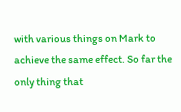with various things on Mark to achieve the same effect. So far the only thing that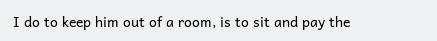I do to keep him out of a room, is to sit and pay the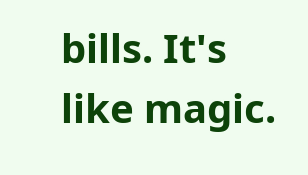bills. It's like magic.